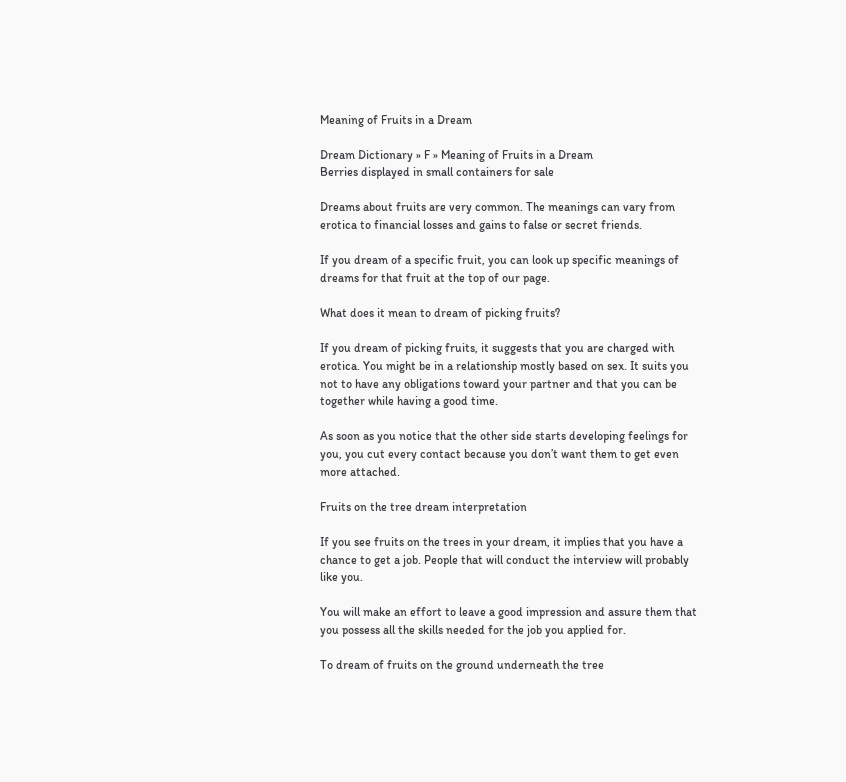Meaning of Fruits in a Dream

Dream Dictionary » F » Meaning of Fruits in a Dream
Berries displayed in small containers for sale

Dreams about fruits are very common. The meanings can vary from erotica to financial losses and gains to false or secret friends.

If you dream of a specific fruit, you can look up specific meanings of dreams for that fruit at the top of our page.

What does it mean to dream of picking fruits?

If you dream of picking fruits, it suggests that you are charged with erotica. You might be in a relationship mostly based on sex. It suits you not to have any obligations toward your partner and that you can be together while having a good time.

As soon as you notice that the other side starts developing feelings for you, you cut every contact because you don’t want them to get even more attached.

Fruits on the tree dream interpretation

If you see fruits on the trees in your dream, it implies that you have a chance to get a job. People that will conduct the interview will probably like you.

You will make an effort to leave a good impression and assure them that you possess all the skills needed for the job you applied for.

To dream of fruits on the ground underneath the tree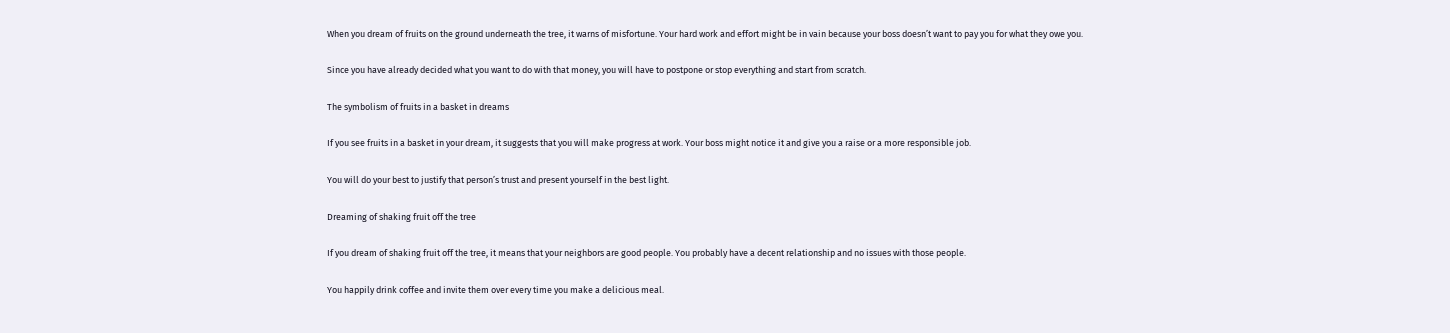When you dream of fruits on the ground underneath the tree, it warns of misfortune. Your hard work and effort might be in vain because your boss doesn’t want to pay you for what they owe you.

Since you have already decided what you want to do with that money, you will have to postpone or stop everything and start from scratch.

The symbolism of fruits in a basket in dreams

If you see fruits in a basket in your dream, it suggests that you will make progress at work. Your boss might notice it and give you a raise or a more responsible job.

You will do your best to justify that person’s trust and present yourself in the best light.

Dreaming of shaking fruit off the tree

If you dream of shaking fruit off the tree, it means that your neighbors are good people. You probably have a decent relationship and no issues with those people.

You happily drink coffee and invite them over every time you make a delicious meal.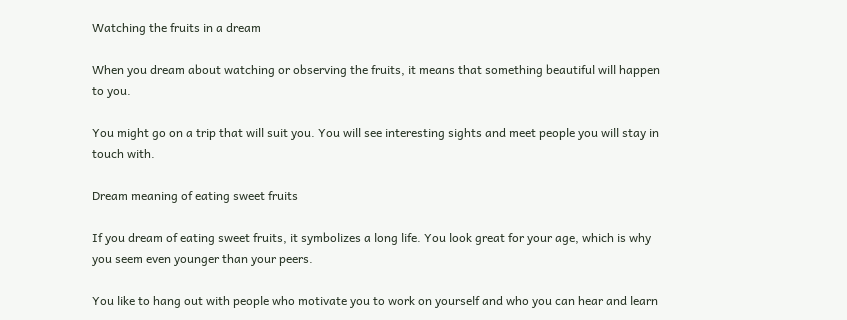Watching the fruits in a dream

When you dream about watching or observing the fruits, it means that something beautiful will happen to you.

You might go on a trip that will suit you. You will see interesting sights and meet people you will stay in touch with.

Dream meaning of eating sweet fruits

If you dream of eating sweet fruits, it symbolizes a long life. You look great for your age, which is why you seem even younger than your peers.

You like to hang out with people who motivate you to work on yourself and who you can hear and learn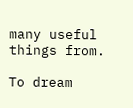many useful things from.

To dream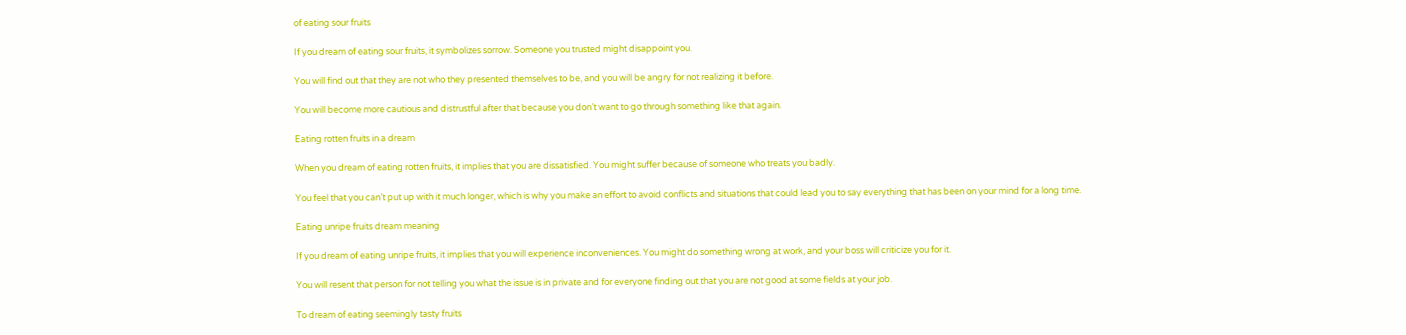of eating sour fruits

If you dream of eating sour fruits, it symbolizes sorrow. Someone you trusted might disappoint you.

You will find out that they are not who they presented themselves to be, and you will be angry for not realizing it before.

You will become more cautious and distrustful after that because you don’t want to go through something like that again.

Eating rotten fruits in a dream

When you dream of eating rotten fruits, it implies that you are dissatisfied. You might suffer because of someone who treats you badly.

You feel that you can’t put up with it much longer, which is why you make an effort to avoid conflicts and situations that could lead you to say everything that has been on your mind for a long time.

Eating unripe fruits dream meaning

If you dream of eating unripe fruits, it implies that you will experience inconveniences. You might do something wrong at work, and your boss will criticize you for it.

You will resent that person for not telling you what the issue is in private and for everyone finding out that you are not good at some fields at your job.

To dream of eating seemingly tasty fruits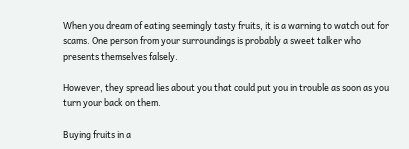When you dream of eating seemingly tasty fruits, it is a warning to watch out for scams. One person from your surroundings is probably a sweet talker who presents themselves falsely.

However, they spread lies about you that could put you in trouble as soon as you turn your back on them.

Buying fruits in a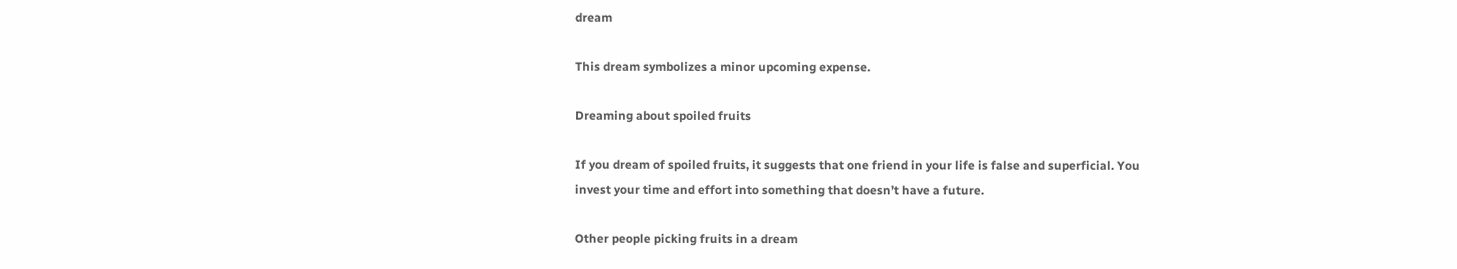dream

This dream symbolizes a minor upcoming expense.

Dreaming about spoiled fruits

If you dream of spoiled fruits, it suggests that one friend in your life is false and superficial. You invest your time and effort into something that doesn’t have a future.

Other people picking fruits in a dream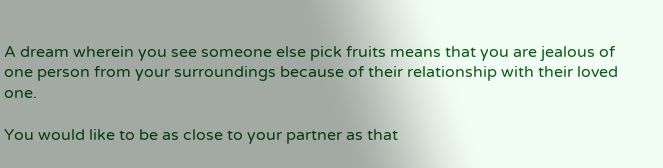A dream wherein you see someone else pick fruits means that you are jealous of one person from your surroundings because of their relationship with their loved one.

You would like to be as close to your partner as that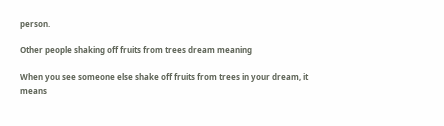person.

Other people shaking off fruits from trees dream meaning

When you see someone else shake off fruits from trees in your dream, it means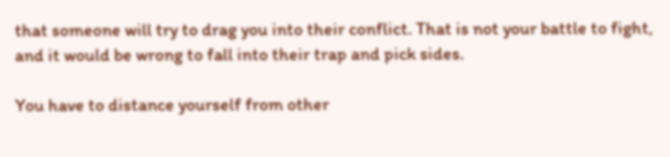that someone will try to drag you into their conflict. That is not your battle to fight, and it would be wrong to fall into their trap and pick sides.

You have to distance yourself from other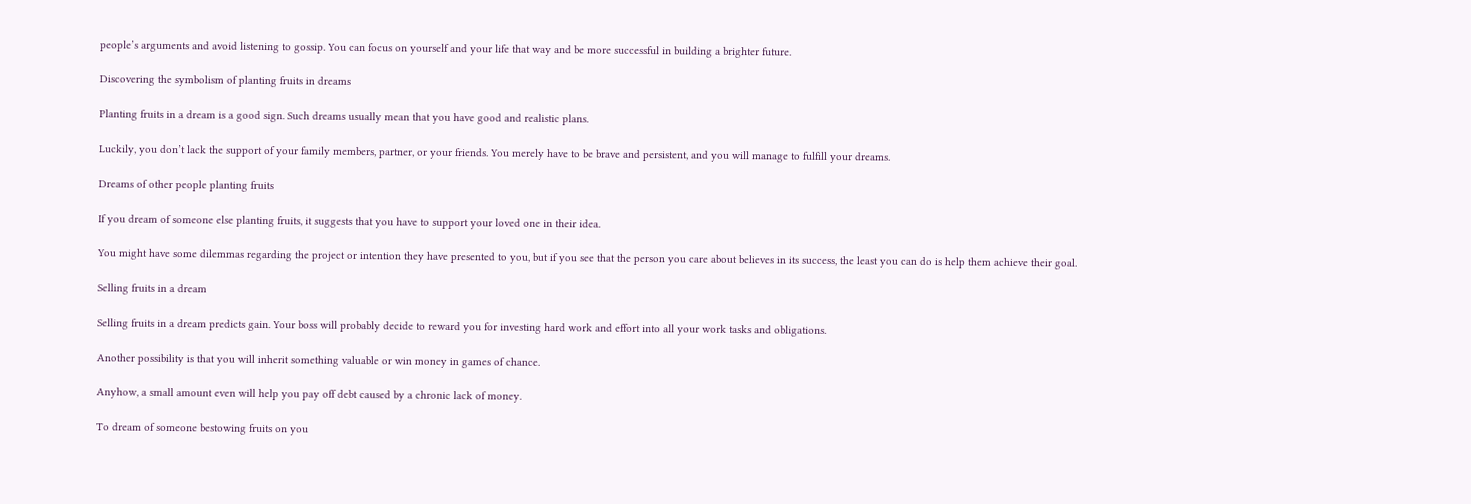people’s arguments and avoid listening to gossip. You can focus on yourself and your life that way and be more successful in building a brighter future.

Discovering the symbolism of planting fruits in dreams

Planting fruits in a dream is a good sign. Such dreams usually mean that you have good and realistic plans.

Luckily, you don’t lack the support of your family members, partner, or your friends. You merely have to be brave and persistent, and you will manage to fulfill your dreams.

Dreams of other people planting fruits

If you dream of someone else planting fruits, it suggests that you have to support your loved one in their idea.

You might have some dilemmas regarding the project or intention they have presented to you, but if you see that the person you care about believes in its success, the least you can do is help them achieve their goal.

Selling fruits in a dream

Selling fruits in a dream predicts gain. Your boss will probably decide to reward you for investing hard work and effort into all your work tasks and obligations.

Another possibility is that you will inherit something valuable or win money in games of chance.

Anyhow, a small amount even will help you pay off debt caused by a chronic lack of money.

To dream of someone bestowing fruits on you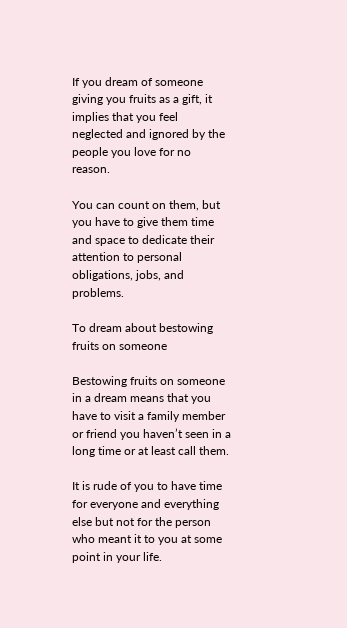If you dream of someone giving you fruits as a gift, it implies that you feel neglected and ignored by the people you love for no reason.

You can count on them, but you have to give them time and space to dedicate their attention to personal obligations, jobs, and problems.

To dream about bestowing fruits on someone

Bestowing fruits on someone in a dream means that you have to visit a family member or friend you haven’t seen in a long time or at least call them.

It is rude of you to have time for everyone and everything else but not for the person who meant it to you at some point in your life.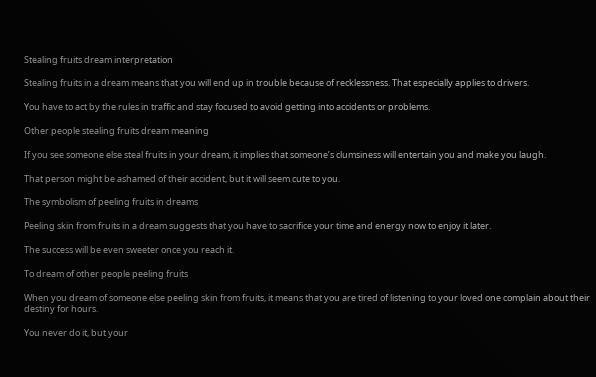Stealing fruits dream interpretation

Stealing fruits in a dream means that you will end up in trouble because of recklessness. That especially applies to drivers.

You have to act by the rules in traffic and stay focused to avoid getting into accidents or problems.

Other people stealing fruits dream meaning

If you see someone else steal fruits in your dream, it implies that someone’s clumsiness will entertain you and make you laugh.

That person might be ashamed of their accident, but it will seem cute to you.

The symbolism of peeling fruits in dreams

Peeling skin from fruits in a dream suggests that you have to sacrifice your time and energy now to enjoy it later.

The success will be even sweeter once you reach it.

To dream of other people peeling fruits

When you dream of someone else peeling skin from fruits, it means that you are tired of listening to your loved one complain about their destiny for hours.

You never do it, but your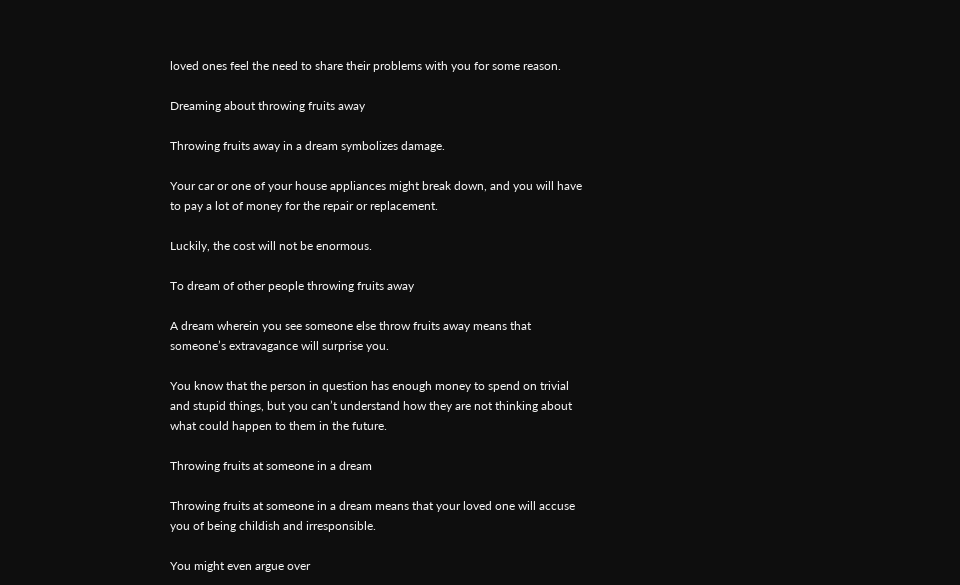loved ones feel the need to share their problems with you for some reason.

Dreaming about throwing fruits away

Throwing fruits away in a dream symbolizes damage.

Your car or one of your house appliances might break down, and you will have to pay a lot of money for the repair or replacement.

Luckily, the cost will not be enormous.

To dream of other people throwing fruits away

A dream wherein you see someone else throw fruits away means that someone’s extravagance will surprise you.

You know that the person in question has enough money to spend on trivial and stupid things, but you can’t understand how they are not thinking about what could happen to them in the future.

Throwing fruits at someone in a dream

Throwing fruits at someone in a dream means that your loved one will accuse you of being childish and irresponsible.

You might even argue over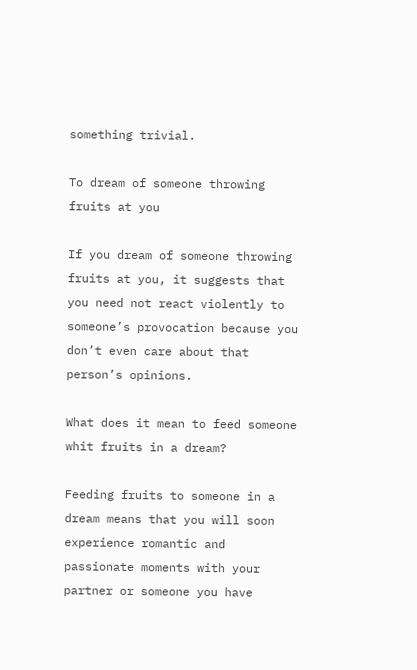something trivial.

To dream of someone throwing fruits at you

If you dream of someone throwing fruits at you, it suggests that you need not react violently to someone’s provocation because you don’t even care about that person’s opinions.

What does it mean to feed someone whit fruits in a dream?

Feeding fruits to someone in a dream means that you will soon experience romantic and passionate moments with your partner or someone you have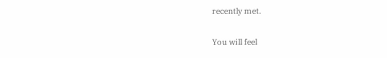recently met.

You will feel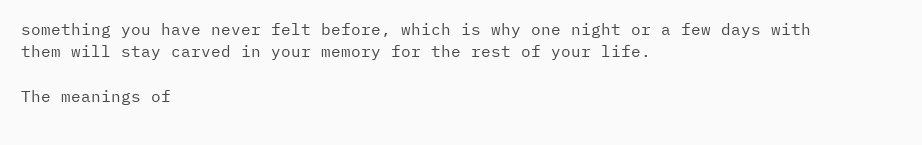something you have never felt before, which is why one night or a few days with them will stay carved in your memory for the rest of your life.

The meanings of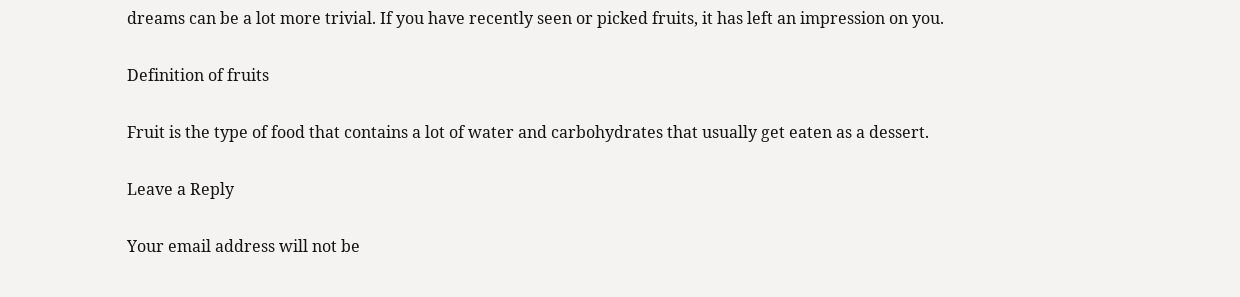dreams can be a lot more trivial. If you have recently seen or picked fruits, it has left an impression on you.

Definition of fruits

Fruit is the type of food that contains a lot of water and carbohydrates that usually get eaten as a dessert.

Leave a Reply

Your email address will not be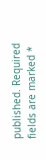published. Required fields are marked *